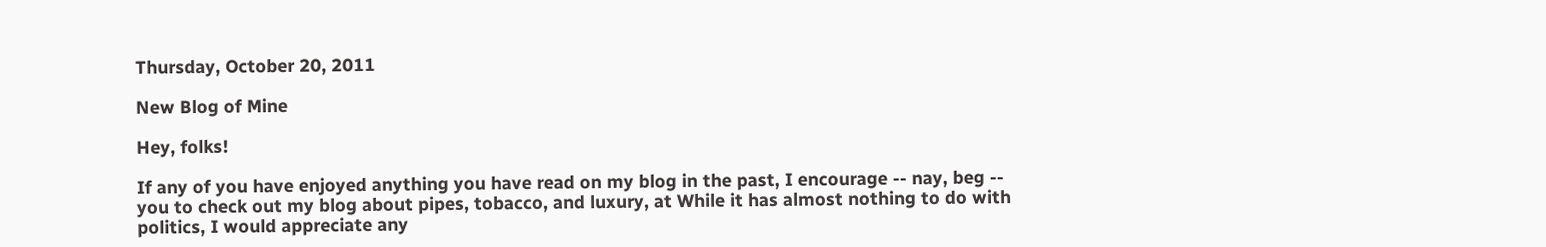Thursday, October 20, 2011

New Blog of Mine

Hey, folks!

If any of you have enjoyed anything you have read on my blog in the past, I encourage -- nay, beg -- you to check out my blog about pipes, tobacco, and luxury, at While it has almost nothing to do with politics, I would appreciate any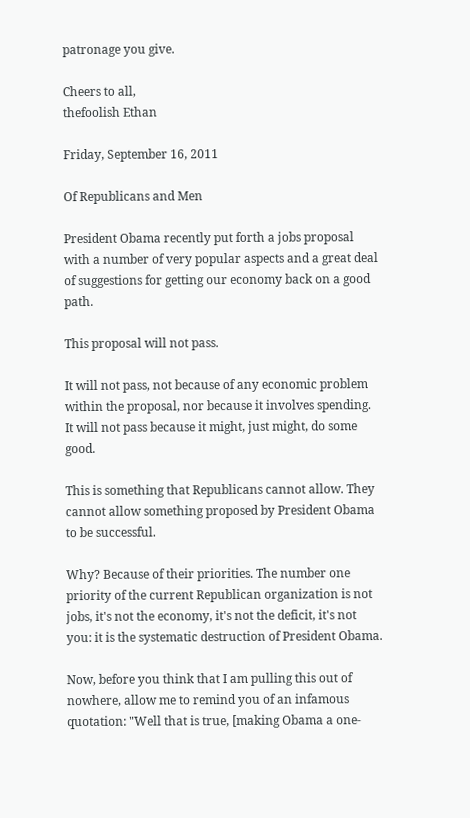patronage you give.

Cheers to all,
thefoolish Ethan

Friday, September 16, 2011

Of Republicans and Men

President Obama recently put forth a jobs proposal with a number of very popular aspects and a great deal of suggestions for getting our economy back on a good path.

This proposal will not pass.

It will not pass, not because of any economic problem within the proposal, nor because it involves spending. It will not pass because it might, just might, do some good.

This is something that Republicans cannot allow. They cannot allow something proposed by President Obama to be successful.

Why? Because of their priorities. The number one priority of the current Republican organization is not jobs, it's not the economy, it's not the deficit, it's not you: it is the systematic destruction of President Obama.

Now, before you think that I am pulling this out of nowhere, allow me to remind you of an infamous quotation: "Well that is true, [making Obama a one-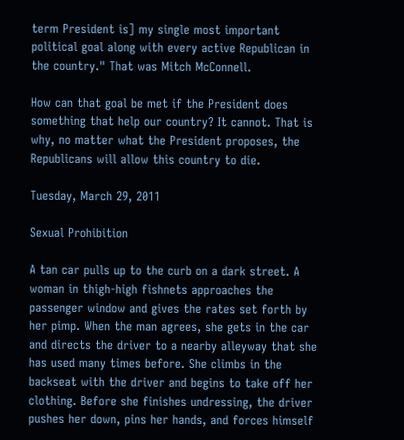term President is] my single most important political goal along with every active Republican in the country." That was Mitch McConnell.

How can that goal be met if the President does something that help our country? It cannot. That is why, no matter what the President proposes, the Republicans will allow this country to die.

Tuesday, March 29, 2011

Sexual Prohibition

A tan car pulls up to the curb on a dark street. A woman in thigh-high fishnets approaches the passenger window and gives the rates set forth by her pimp. When the man agrees, she gets in the car and directs the driver to a nearby alleyway that she has used many times before. She climbs in the backseat with the driver and begins to take off her clothing. Before she finishes undressing, the driver pushes her down, pins her hands, and forces himself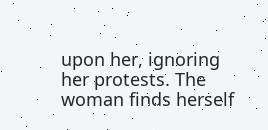upon her, ignoring her protests. The woman finds herself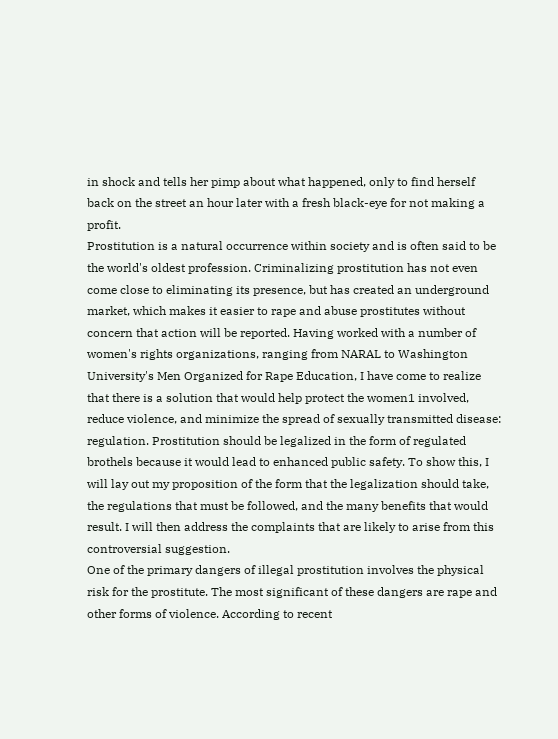in shock and tells her pimp about what happened, only to find herself back on the street an hour later with a fresh black-eye for not making a profit.
Prostitution is a natural occurrence within society and is often said to be the world's oldest profession. Criminalizing prostitution has not even come close to eliminating its presence, but has created an underground market, which makes it easier to rape and abuse prostitutes without concern that action will be reported. Having worked with a number of women's rights organizations, ranging from NARAL to Washington University's Men Organized for Rape Education, I have come to realize that there is a solution that would help protect the women1 involved, reduce violence, and minimize the spread of sexually transmitted disease: regulation. Prostitution should be legalized in the form of regulated brothels because it would lead to enhanced public safety. To show this, I will lay out my proposition of the form that the legalization should take, the regulations that must be followed, and the many benefits that would result. I will then address the complaints that are likely to arise from this controversial suggestion.
One of the primary dangers of illegal prostitution involves the physical risk for the prostitute. The most significant of these dangers are rape and other forms of violence. According to recent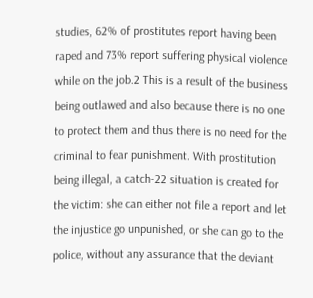studies, 62% of prostitutes report having been raped and 73% report suffering physical violence while on the job.2 This is a result of the business being outlawed and also because there is no one to protect them and thus there is no need for the criminal to fear punishment. With prostitution being illegal, a catch-22 situation is created for the victim: she can either not file a report and let the injustice go unpunished, or she can go to the police, without any assurance that the deviant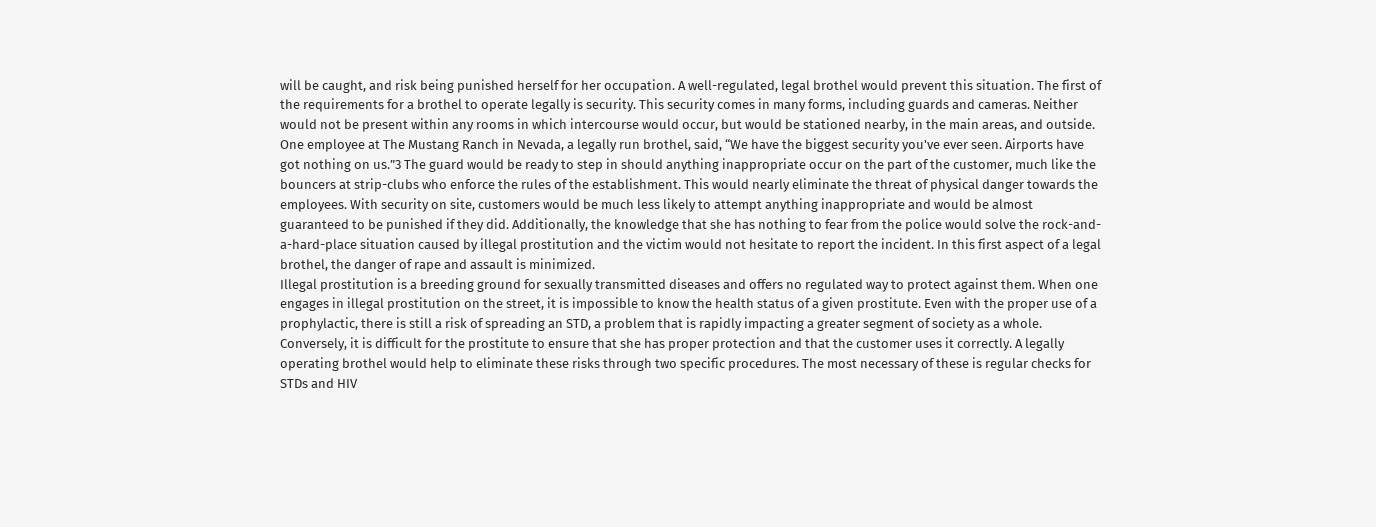will be caught, and risk being punished herself for her occupation. A well-regulated, legal brothel would prevent this situation. The first of the requirements for a brothel to operate legally is security. This security comes in many forms, including guards and cameras. Neither would not be present within any rooms in which intercourse would occur, but would be stationed nearby, in the main areas, and outside. One employee at The Mustang Ranch in Nevada, a legally run brothel, said, “We have the biggest security you've ever seen. Airports have got nothing on us.”3 The guard would be ready to step in should anything inappropriate occur on the part of the customer, much like the bouncers at strip-clubs who enforce the rules of the establishment. This would nearly eliminate the threat of physical danger towards the employees. With security on site, customers would be much less likely to attempt anything inappropriate and would be almost guaranteed to be punished if they did. Additionally, the knowledge that she has nothing to fear from the police would solve the rock-and-a-hard-place situation caused by illegal prostitution and the victim would not hesitate to report the incident. In this first aspect of a legal brothel, the danger of rape and assault is minimized.
Illegal prostitution is a breeding ground for sexually transmitted diseases and offers no regulated way to protect against them. When one engages in illegal prostitution on the street, it is impossible to know the health status of a given prostitute. Even with the proper use of a prophylactic, there is still a risk of spreading an STD, a problem that is rapidly impacting a greater segment of society as a whole. Conversely, it is difficult for the prostitute to ensure that she has proper protection and that the customer uses it correctly. A legally operating brothel would help to eliminate these risks through two specific procedures. The most necessary of these is regular checks for STDs and HIV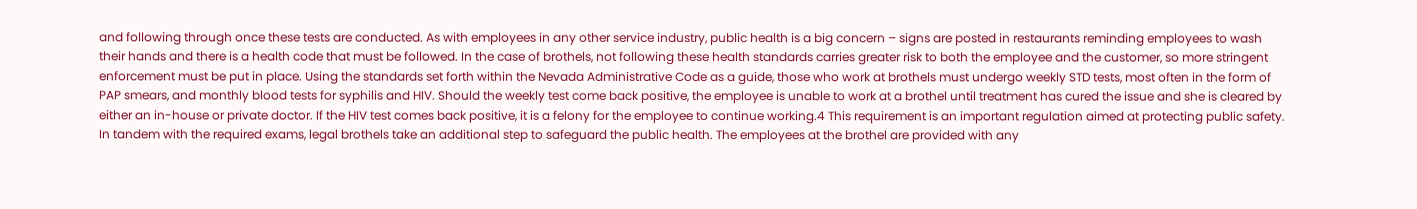and following through once these tests are conducted. As with employees in any other service industry, public health is a big concern – signs are posted in restaurants reminding employees to wash their hands and there is a health code that must be followed. In the case of brothels, not following these health standards carries greater risk to both the employee and the customer, so more stringent enforcement must be put in place. Using the standards set forth within the Nevada Administrative Code as a guide, those who work at brothels must undergo weekly STD tests, most often in the form of PAP smears, and monthly blood tests for syphilis and HIV. Should the weekly test come back positive, the employee is unable to work at a brothel until treatment has cured the issue and she is cleared by either an in-house or private doctor. If the HIV test comes back positive, it is a felony for the employee to continue working.4 This requirement is an important regulation aimed at protecting public safety. In tandem with the required exams, legal brothels take an additional step to safeguard the public health. The employees at the brothel are provided with any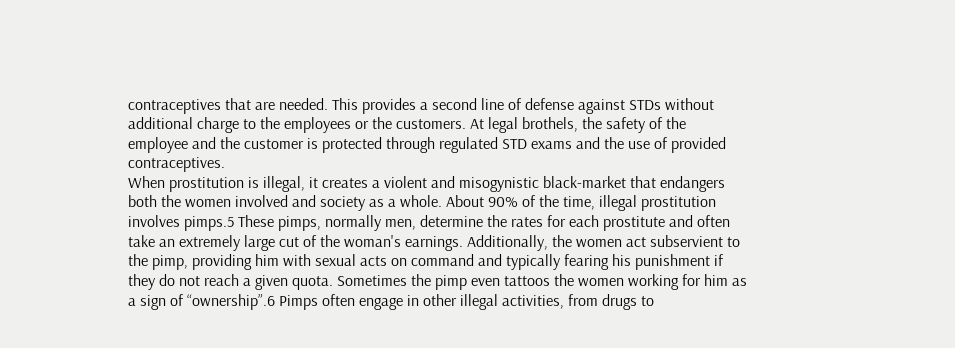contraceptives that are needed. This provides a second line of defense against STDs without additional charge to the employees or the customers. At legal brothels, the safety of the employee and the customer is protected through regulated STD exams and the use of provided contraceptives.
When prostitution is illegal, it creates a violent and misogynistic black-market that endangers both the women involved and society as a whole. About 90% of the time, illegal prostitution involves pimps.5 These pimps, normally men, determine the rates for each prostitute and often take an extremely large cut of the woman's earnings. Additionally, the women act subservient to the pimp, providing him with sexual acts on command and typically fearing his punishment if they do not reach a given quota. Sometimes the pimp even tattoos the women working for him as a sign of “ownership”.6 Pimps often engage in other illegal activities, from drugs to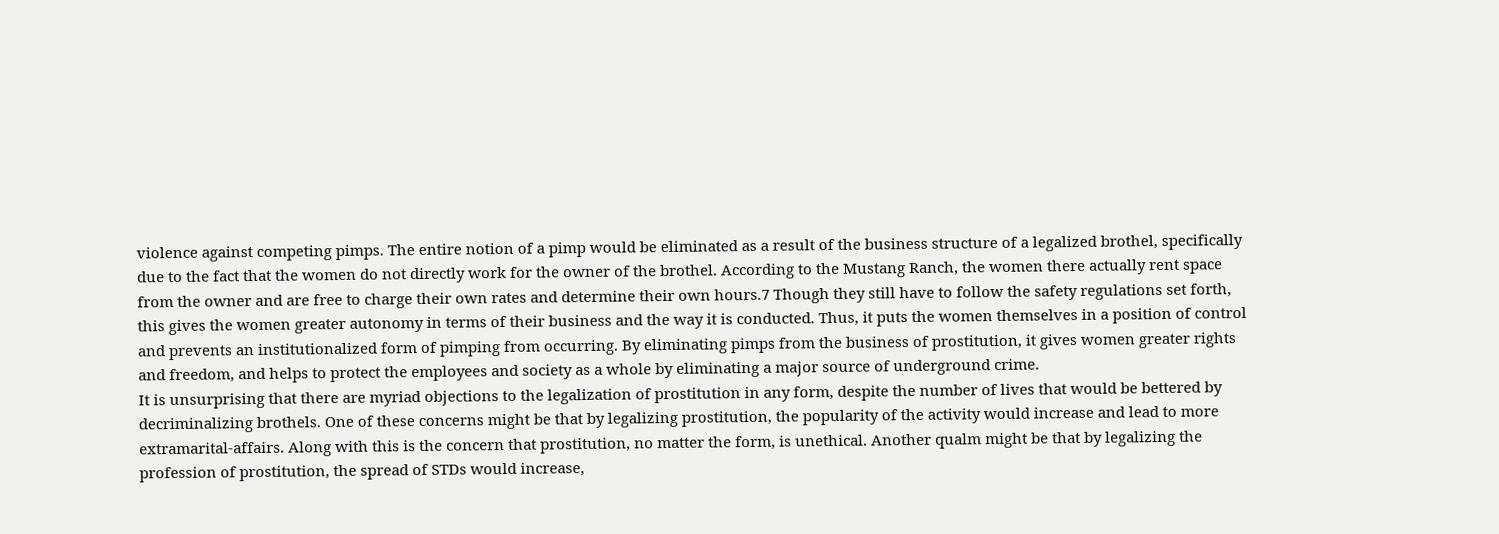violence against competing pimps. The entire notion of a pimp would be eliminated as a result of the business structure of a legalized brothel, specifically due to the fact that the women do not directly work for the owner of the brothel. According to the Mustang Ranch, the women there actually rent space from the owner and are free to charge their own rates and determine their own hours.7 Though they still have to follow the safety regulations set forth, this gives the women greater autonomy in terms of their business and the way it is conducted. Thus, it puts the women themselves in a position of control and prevents an institutionalized form of pimping from occurring. By eliminating pimps from the business of prostitution, it gives women greater rights and freedom, and helps to protect the employees and society as a whole by eliminating a major source of underground crime.
It is unsurprising that there are myriad objections to the legalization of prostitution in any form, despite the number of lives that would be bettered by decriminalizing brothels. One of these concerns might be that by legalizing prostitution, the popularity of the activity would increase and lead to more extramarital-affairs. Along with this is the concern that prostitution, no matter the form, is unethical. Another qualm might be that by legalizing the profession of prostitution, the spread of STDs would increase,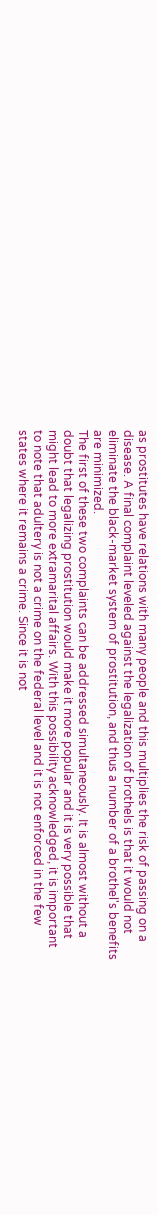as prostitutes have relations with many people and this multiplies the risk of passing on a disease. A final complaint leveled against the legalization of brothels is that it would not eliminate the black-market system of prostitution, and thus a number of a brothel's benefits are minimized.
The first of these two complaints can be addressed simultaneously. It is almost without a doubt that legalizing prostitution would make it more popular and it is very possible that might lead to more extramarital affairs. With this possibility acknowledged, it is important to note that adultery is not a crime on the federal level and it is not enforced in the few states where it remains a crime. Since it is not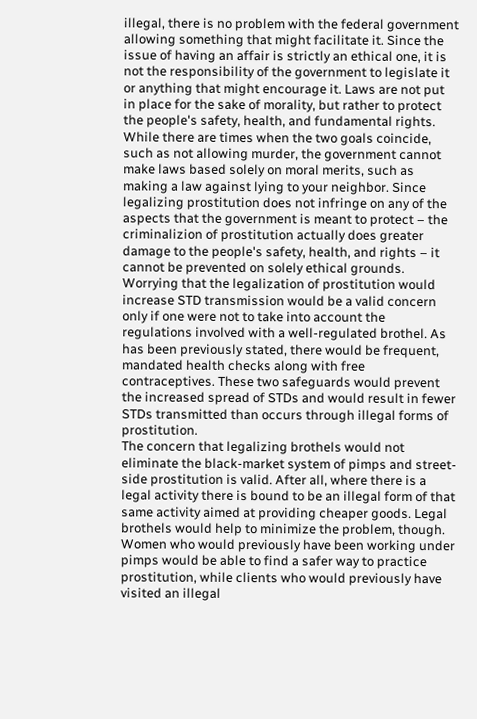illegal, there is no problem with the federal government allowing something that might facilitate it. Since the issue of having an affair is strictly an ethical one, it is not the responsibility of the government to legislate it or anything that might encourage it. Laws are not put in place for the sake of morality, but rather to protect the people's safety, health, and fundamental rights. While there are times when the two goals coincide, such as not allowing murder, the government cannot make laws based solely on moral merits, such as making a law against lying to your neighbor. Since legalizing prostitution does not infringe on any of the aspects that the government is meant to protect – the criminalizion of prostitution actually does greater damage to the people's safety, health, and rights – it cannot be prevented on solely ethical grounds.
Worrying that the legalization of prostitution would increase STD transmission would be a valid concern only if one were not to take into account the regulations involved with a well-regulated brothel. As has been previously stated, there would be frequent, mandated health checks along with free contraceptives. These two safeguards would prevent the increased spread of STDs and would result in fewer STDs transmitted than occurs through illegal forms of prostitution.
The concern that legalizing brothels would not eliminate the black-market system of pimps and street-side prostitution is valid. After all, where there is a legal activity there is bound to be an illegal form of that same activity aimed at providing cheaper goods. Legal brothels would help to minimize the problem, though. Women who would previously have been working under pimps would be able to find a safer way to practice prostitution, while clients who would previously have visited an illegal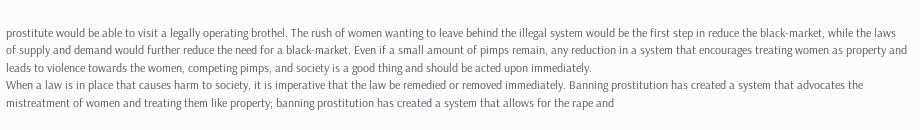prostitute would be able to visit a legally operating brothel. The rush of women wanting to leave behind the illegal system would be the first step in reduce the black-market, while the laws of supply and demand would further reduce the need for a black-market. Even if a small amount of pimps remain, any reduction in a system that encourages treating women as property and leads to violence towards the women, competing pimps, and society is a good thing and should be acted upon immediately.
When a law is in place that causes harm to society, it is imperative that the law be remedied or removed immediately. Banning prostitution has created a system that advocates the mistreatment of women and treating them like property; banning prostitution has created a system that allows for the rape and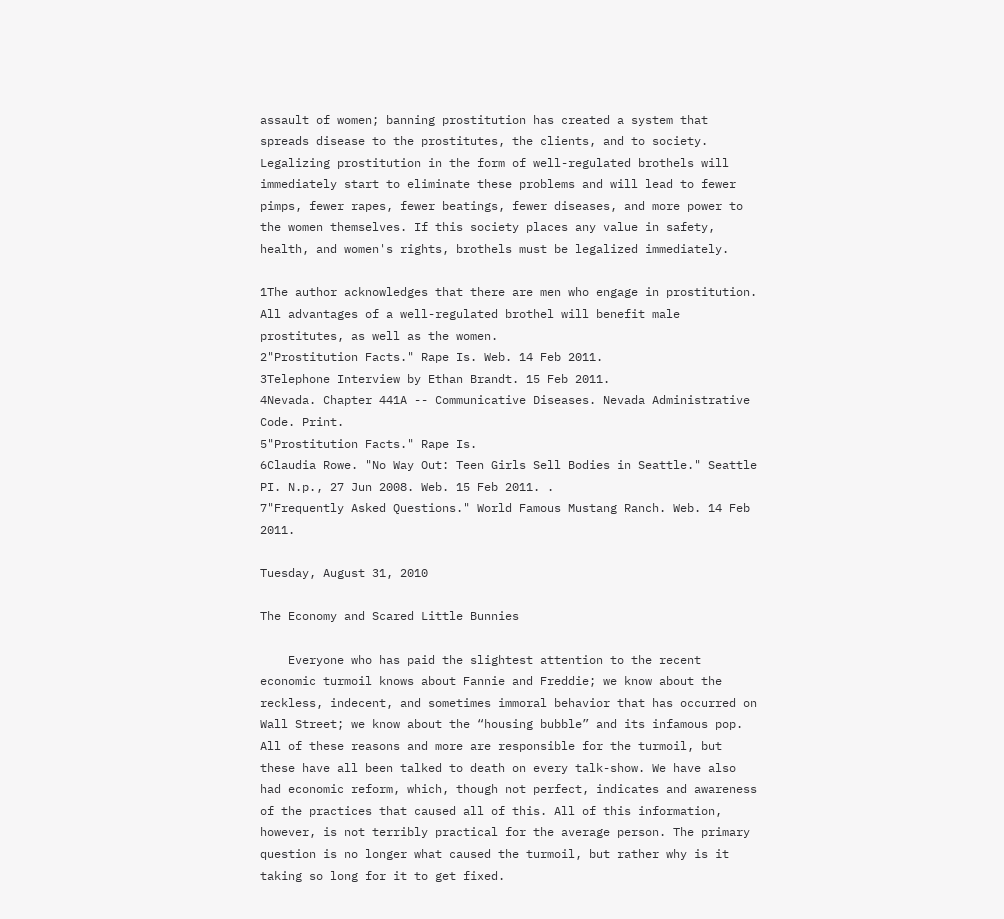assault of women; banning prostitution has created a system that spreads disease to the prostitutes, the clients, and to society. Legalizing prostitution in the form of well-regulated brothels will immediately start to eliminate these problems and will lead to fewer pimps, fewer rapes, fewer beatings, fewer diseases, and more power to the women themselves. If this society places any value in safety, health, and women's rights, brothels must be legalized immediately.

1The author acknowledges that there are men who engage in prostitution. All advantages of a well-regulated brothel will benefit male prostitutes, as well as the women.
2"Prostitution Facts." Rape Is. Web. 14 Feb 2011.
3Telephone Interview by Ethan Brandt. 15 Feb 2011.
4Nevada. Chapter 441A -- Communicative Diseases. Nevada Administrative Code. Print.
5"Prostitution Facts." Rape Is.
6Claudia Rowe. "No Way Out: Teen Girls Sell Bodies in Seattle." Seattle PI. N.p., 27 Jun 2008. Web. 15 Feb 2011. .
7"Frequently Asked Questions." World Famous Mustang Ranch. Web. 14 Feb 2011.

Tuesday, August 31, 2010

The Economy and Scared Little Bunnies

    Everyone who has paid the slightest attention to the recent economic turmoil knows about Fannie and Freddie; we know about the reckless, indecent, and sometimes immoral behavior that has occurred on Wall Street; we know about the “housing bubble” and its infamous pop. All of these reasons and more are responsible for the turmoil, but these have all been talked to death on every talk-show. We have also had economic reform, which, though not perfect, indicates and awareness of the practices that caused all of this. All of this information, however, is not terribly practical for the average person. The primary question is no longer what caused the turmoil, but rather why is it taking so long for it to get fixed.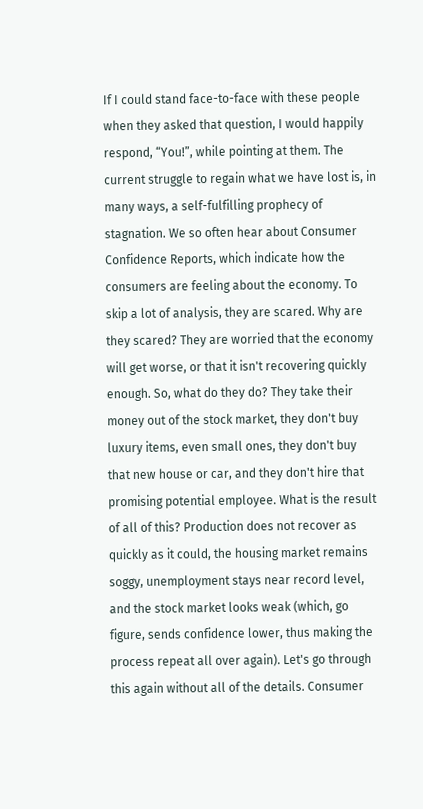If I could stand face-to-face with these people when they asked that question, I would happily respond, “You!”, while pointing at them. The current struggle to regain what we have lost is, in many ways, a self-fulfilling prophecy of stagnation. We so often hear about Consumer Confidence Reports, which indicate how the consumers are feeling about the economy. To skip a lot of analysis, they are scared. Why are they scared? They are worried that the economy will get worse, or that it isn't recovering quickly enough. So, what do they do? They take their money out of the stock market, they don't buy luxury items, even small ones, they don't buy that new house or car, and they don't hire that promising potential employee. What is the result of all of this? Production does not recover as quickly as it could, the housing market remains soggy, unemployment stays near record level, and the stock market looks weak (which, go figure, sends confidence lower, thus making the process repeat all over again). Let's go through this again without all of the details. Consumer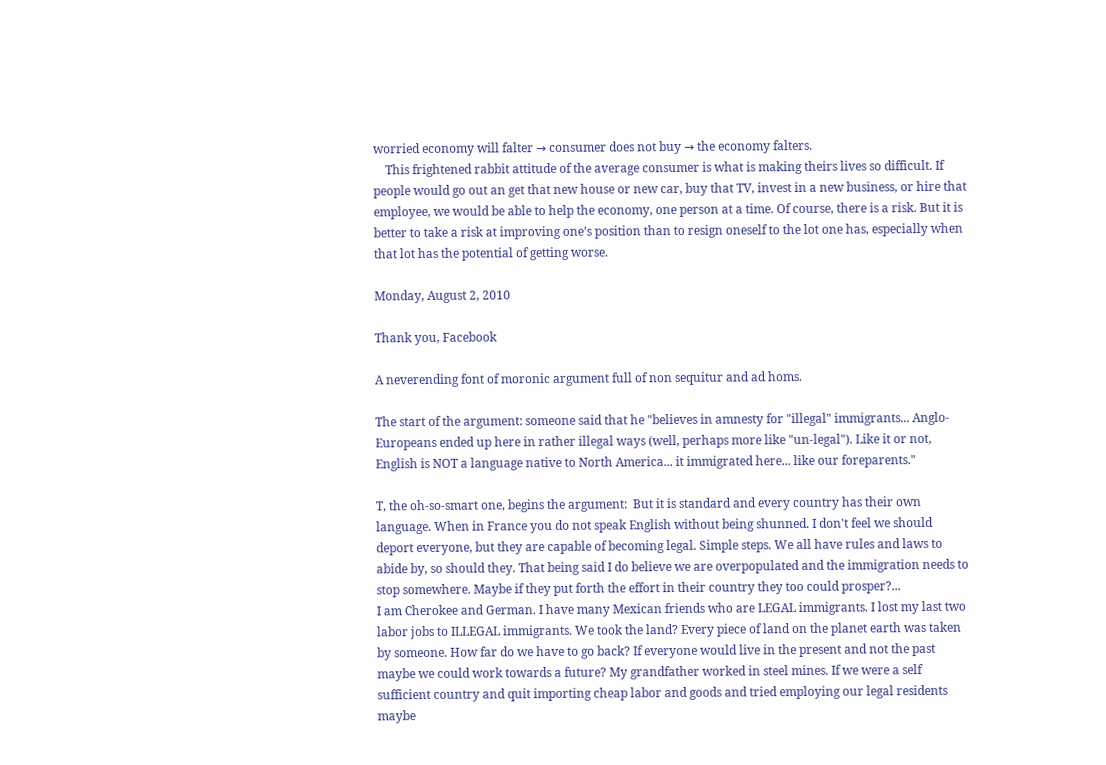worried economy will falter → consumer does not buy → the economy falters.
    This frightened rabbit attitude of the average consumer is what is making theirs lives so difficult. If people would go out an get that new house or new car, buy that TV, invest in a new business, or hire that employee, we would be able to help the economy, one person at a time. Of course, there is a risk. But it is better to take a risk at improving one's position than to resign oneself to the lot one has, especially when that lot has the potential of getting worse.

Monday, August 2, 2010

Thank you, Facebook

A neverending font of moronic argument full of non sequitur and ad homs.

The start of the argument: someone said that he "believes in amnesty for "illegal" immigrants... Anglo-Europeans ended up here in rather illegal ways (well, perhaps more like "un-legal"). Like it or not, English is NOT a language native to North America... it immigrated here... like our foreparents."

T, the oh-so-smart one, begins the argument:  But it is standard and every country has their own language. When in France you do not speak English without being shunned. I don't feel we should deport everyone, but they are capable of becoming legal. Simple steps. We all have rules and laws to abide by, so should they. That being said I do believe we are overpopulated and the immigration needs to stop somewhere. Maybe if they put forth the effort in their country they too could prosper?...
I am Cherokee and German. I have many Mexican friends who are LEGAL immigrants. I lost my last two labor jobs to ILLEGAL immigrants. We took the land? Every piece of land on the planet earth was taken by someone. How far do we have to go back? If everyone would live in the present and not the past maybe we could work towards a future? My grandfather worked in steel mines. If we were a self sufficient country and quit importing cheap labor and goods and tried employing our legal residents maybe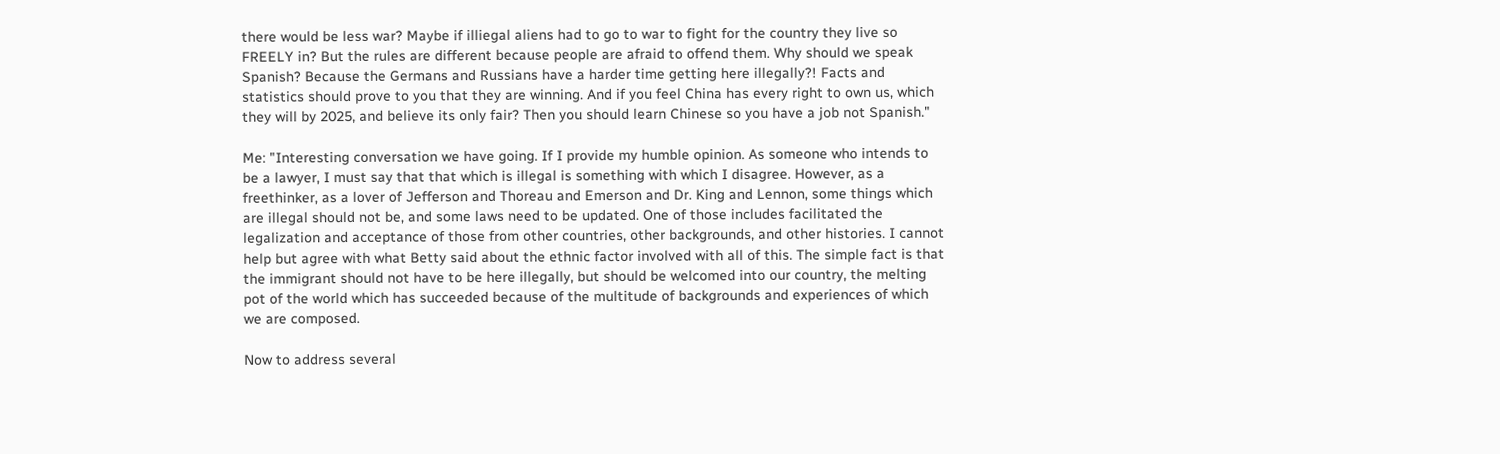there would be less war? Maybe if illiegal aliens had to go to war to fight for the country they live so FREELY in? But the rules are different because people are afraid to offend them. Why should we speak Spanish? Because the Germans and Russians have a harder time getting here illegally?! Facts and statistics should prove to you that they are winning. And if you feel China has every right to own us, which they will by 2025, and believe its only fair? Then you should learn Chinese so you have a job not Spanish."

Me: "Interesting conversation we have going. If I provide my humble opinion. As someone who intends to be a lawyer, I must say that that which is illegal is something with which I disagree. However, as a freethinker, as a lover of Jefferson and Thoreau and Emerson and Dr. King and Lennon, some things which are illegal should not be, and some laws need to be updated. One of those includes facilitated the legalization and acceptance of those from other countries, other backgrounds, and other histories. I cannot help but agree with what Betty said about the ethnic factor involved with all of this. The simple fact is that the immigrant should not have to be here illegally, but should be welcomed into our country, the melting pot of the world which has succeeded because of the multitude of backgrounds and experiences of which we are composed.

Now to address several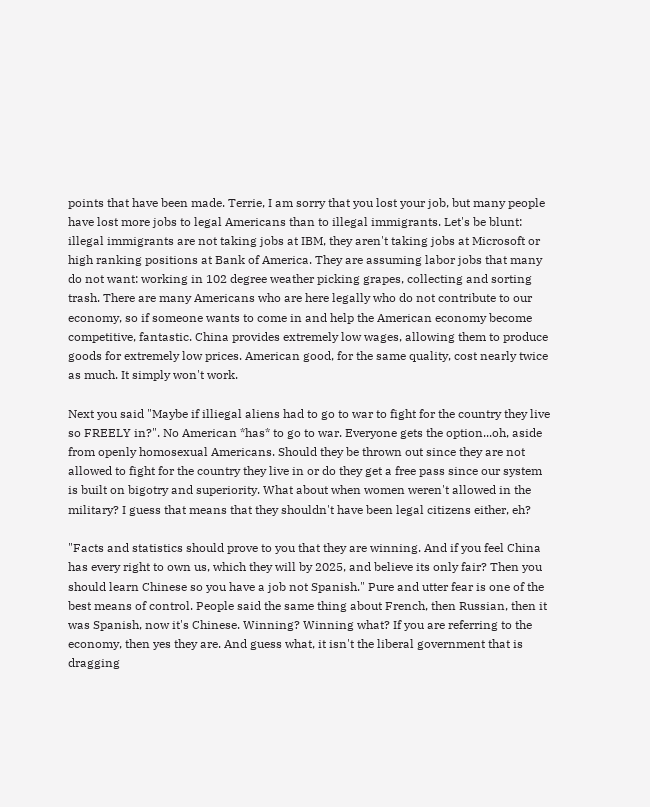points that have been made. Terrie, I am sorry that you lost your job, but many people have lost more jobs to legal Americans than to illegal immigrants. Let's be blunt: illegal immigrants are not taking jobs at IBM, they aren't taking jobs at Microsoft or high ranking positions at Bank of America. They are assuming labor jobs that many do not want: working in 102 degree weather picking grapes, collecting and sorting trash. There are many Americans who are here legally who do not contribute to our economy, so if someone wants to come in and help the American economy become competitive, fantastic. China provides extremely low wages, allowing them to produce goods for extremely low prices. American good, for the same quality, cost nearly twice as much. It simply won't work.

Next you said "Maybe if illiegal aliens had to go to war to fight for the country they live so FREELY in?". No American *has* to go to war. Everyone gets the option...oh, aside from openly homosexual Americans. Should they be thrown out since they are not allowed to fight for the country they live in or do they get a free pass since our system is built on bigotry and superiority. What about when women weren't allowed in the military? I guess that means that they shouldn't have been legal citizens either, eh?

"Facts and statistics should prove to you that they are winning. And if you feel China has every right to own us, which they will by 2025, and believe its only fair? Then you should learn Chinese so you have a job not Spanish." Pure and utter fear is one of the best means of control. People said the same thing about French, then Russian, then it was Spanish, now it's Chinese. Winning? Winning what? If you are referring to the economy, then yes they are. And guess what, it isn't the liberal government that is dragging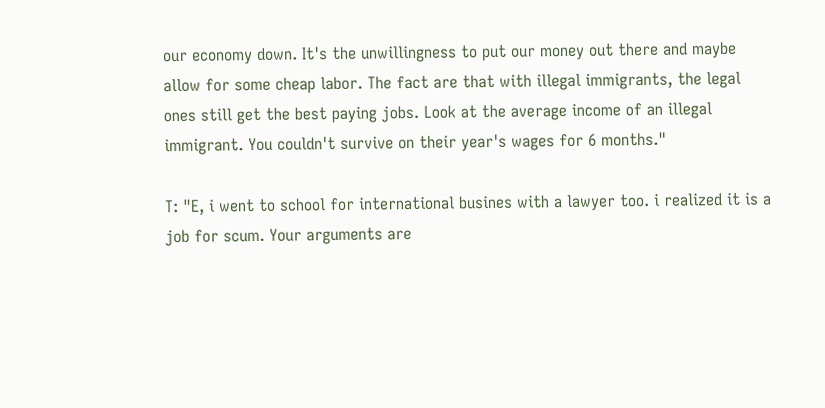our economy down. It's the unwillingness to put our money out there and maybe allow for some cheap labor. The fact are that with illegal immigrants, the legal ones still get the best paying jobs. Look at the average income of an illegal immigrant. You couldn't survive on their year's wages for 6 months."

T: "E, i went to school for international busines with a lawyer too. i realized it is a job for scum. Your arguments are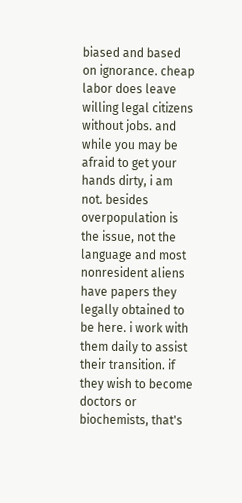biased and based on ignorance. cheap labor does leave willing legal citizens without jobs. and while you may be afraid to get your hands dirty, i am not. besides overpopulation is the issue, not the language and most nonresident aliens have papers they legally obtained to be here. i work with them daily to assist their transition. if they wish to become doctors or biochemists, that's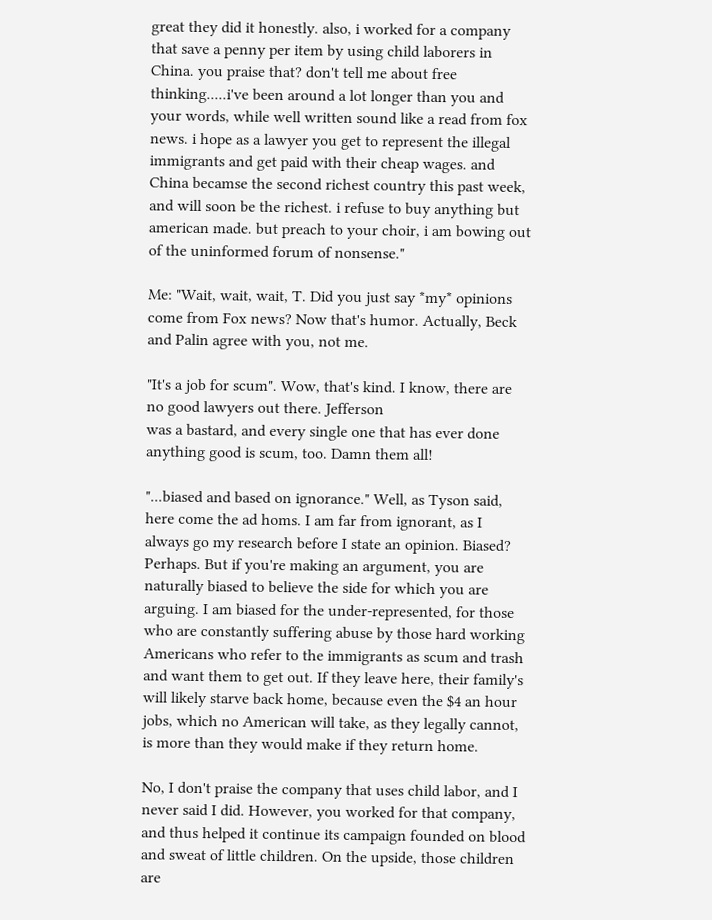great they did it honestly. also, i worked for a company that save a penny per item by using child laborers in China. you praise that? don't tell me about free thinking.....i've been around a lot longer than you and your words, while well written sound like a read from fox news. i hope as a lawyer you get to represent the illegal immigrants and get paid with their cheap wages. and China becamse the second richest country this past week, and will soon be the richest. i refuse to buy anything but american made. but preach to your choir, i am bowing out of the uninformed forum of nonsense."

Me: "Wait, wait, wait, T. Did you just say *my* opinions come from Fox news? Now that's humor. Actually, Beck and Palin agree with you, not me.

"It's a job for scum". Wow, that's kind. I know, there are no good lawyers out there. Jefferson
was a bastard, and every single one that has ever done anything good is scum, too. Damn them all!

"...biased and based on ignorance." Well, as Tyson said, here come the ad homs. I am far from ignorant, as I always go my research before I state an opinion. Biased? Perhaps. But if you're making an argument, you are naturally biased to believe the side for which you are arguing. I am biased for the under-represented, for those who are constantly suffering abuse by those hard working Americans who refer to the immigrants as scum and trash and want them to get out. If they leave here, their family's will likely starve back home, because even the $4 an hour jobs, which no American will take, as they legally cannot, is more than they would make if they return home.

No, I don't praise the company that uses child labor, and I never said I did. However, you worked for that company, and thus helped it continue its campaign founded on blood and sweat of little children. On the upside, those children are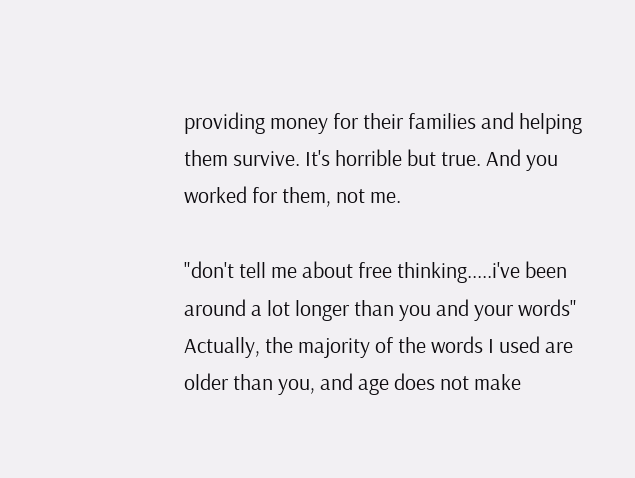providing money for their families and helping them survive. It's horrible but true. And you worked for them, not me.

"don't tell me about free thinking.....i've been around a lot longer than you and your words" Actually, the majority of the words I used are older than you, and age does not make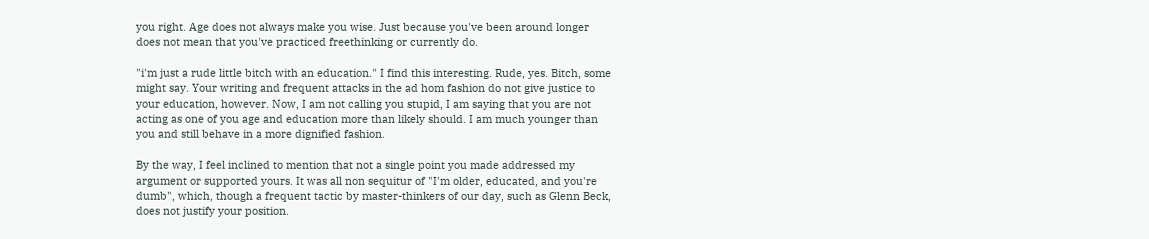you right. Age does not always make you wise. Just because you've been around longer does not mean that you've practiced freethinking or currently do.

"i'm just a rude little bitch with an education." I find this interesting. Rude, yes. Bitch, some might say. Your writing and frequent attacks in the ad hom fashion do not give justice to your education, however. Now, I am not calling you stupid, I am saying that you are not acting as one of you age and education more than likely should. I am much younger than you and still behave in a more dignified fashion.

By the way, I feel inclined to mention that not a single point you made addressed my argument or supported yours. It was all non sequitur of "I'm older, educated, and you're dumb", which, though a frequent tactic by master-thinkers of our day, such as Glenn Beck, does not justify your position.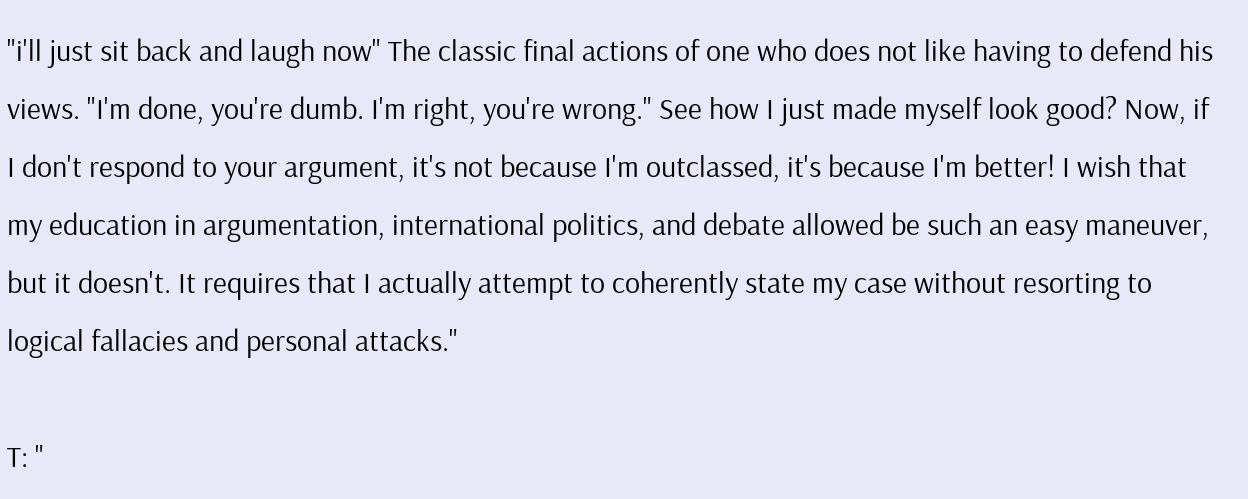"i'll just sit back and laugh now" The classic final actions of one who does not like having to defend his views. "I'm done, you're dumb. I'm right, you're wrong." See how I just made myself look good? Now, if I don't respond to your argument, it's not because I'm outclassed, it's because I'm better! I wish that my education in argumentation, international politics, and debate allowed be such an easy maneuver, but it doesn't. It requires that I actually attempt to coherently state my case without resorting to logical fallacies and personal attacks."

T: "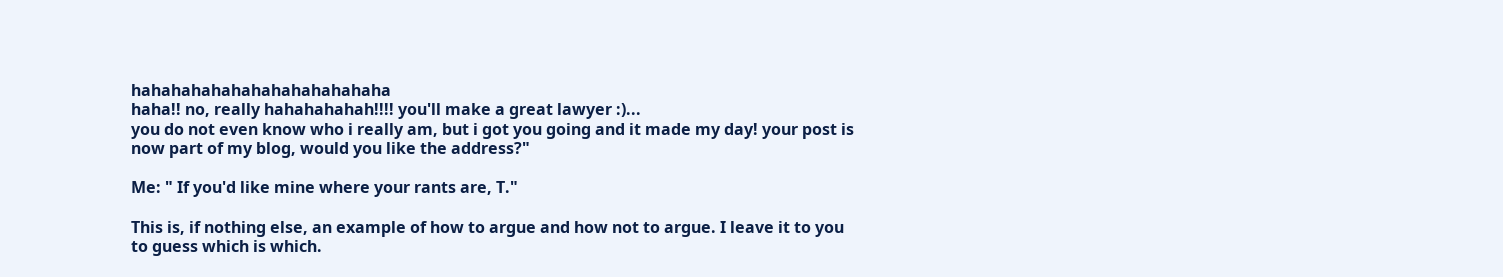hahahahahahahahahahahahaha
haha!! no, really hahahahahah!!!! you'll make a great lawyer :)...
you do not even know who i really am, but i got you going and it made my day! your post is now part of my blog, would you like the address?"

Me: " If you'd like mine where your rants are, T."

This is, if nothing else, an example of how to argue and how not to argue. I leave it to you to guess which is which.